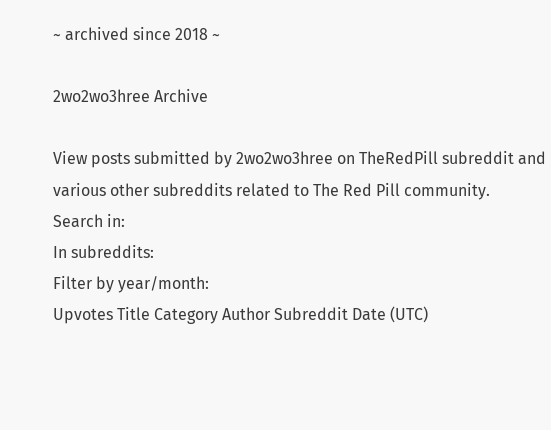~ archived since 2018 ~

2wo2wo3hree Archive

View posts submitted by 2wo2wo3hree on TheRedPill subreddit and various other subreddits related to The Red Pill community.
Search in:
In subreddits:
Filter by year/month:
Upvotes Title Category Author Subreddit Date (UTC)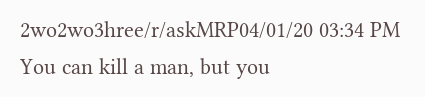2wo2wo3hree/r/askMRP04/01/20 03:34 PM
You can kill a man, but you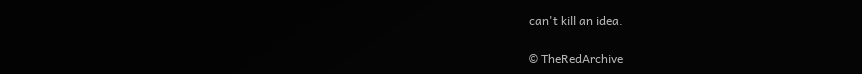can't kill an idea.

© TheRedArchive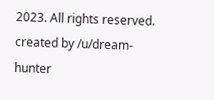2023. All rights reserved.
created by /u/dream-hunter